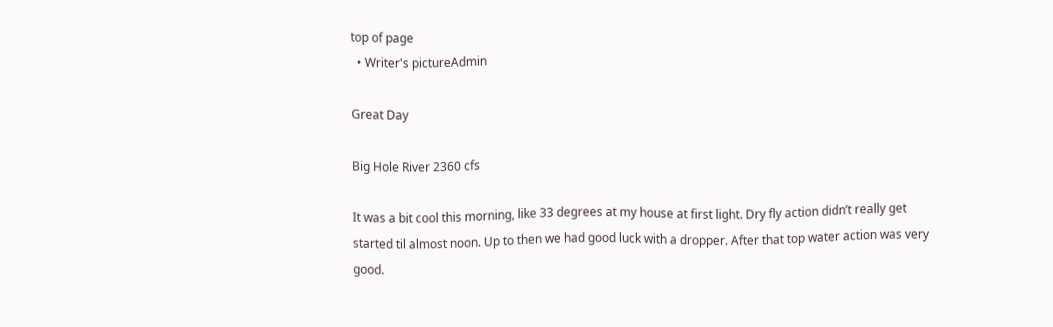top of page
  • Writer's pictureAdmin

Great Day

Big Hole River 2360 cfs

It was a bit cool this morning, like 33 degrees at my house at first light. Dry fly action didn’t really get started til almost noon. Up to then we had good luck with a dropper. After that top water action was very good.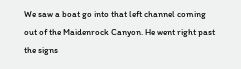We saw a boat go into that left channel coming out of the Maidenrock Canyon. He went right past the signs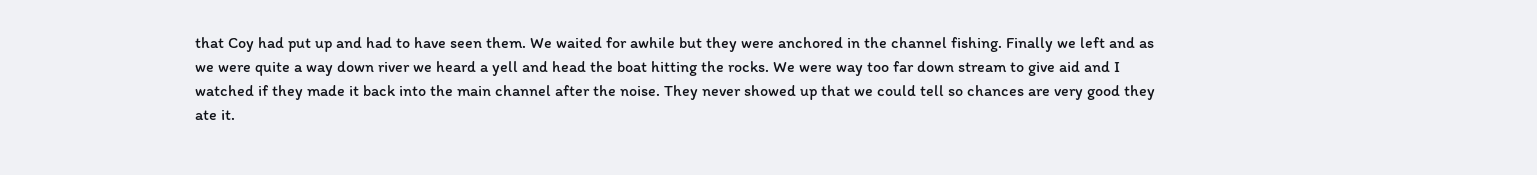that Coy had put up and had to have seen them. We waited for awhile but they were anchored in the channel fishing. Finally we left and as we were quite a way down river we heard a yell and head the boat hitting the rocks. We were way too far down stream to give aid and I watched if they made it back into the main channel after the noise. They never showed up that we could tell so chances are very good they ate it.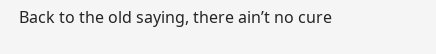Back to the old saying, there ain’t no cure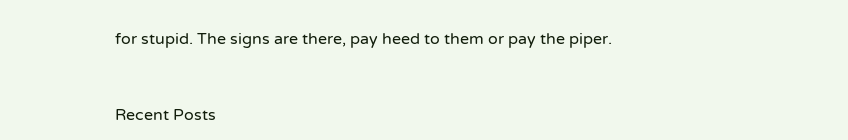for stupid. The signs are there, pay heed to them or pay the piper.


Recent Posts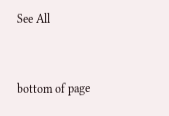See All


bottom of page